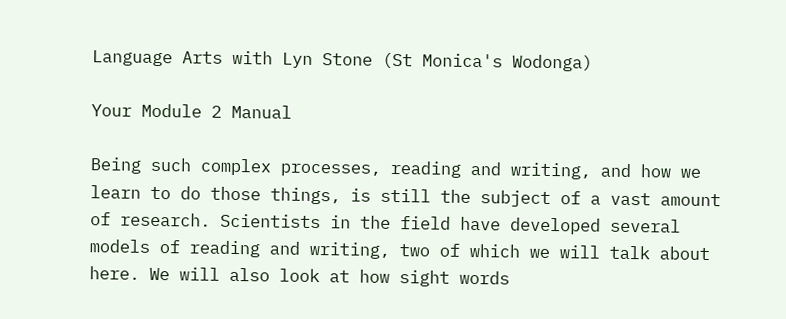Language Arts with Lyn Stone (St Monica's Wodonga)

Your Module 2 Manual

Being such complex processes, reading and writing, and how we learn to do those things, is still the subject of a vast amount of research. Scientists in the field have developed several models of reading and writing, two of which we will talk about here. We will also look at how sight words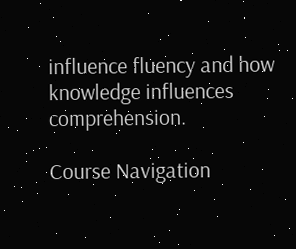influence fluency and how knowledge influences comprehension.

Course Navigation